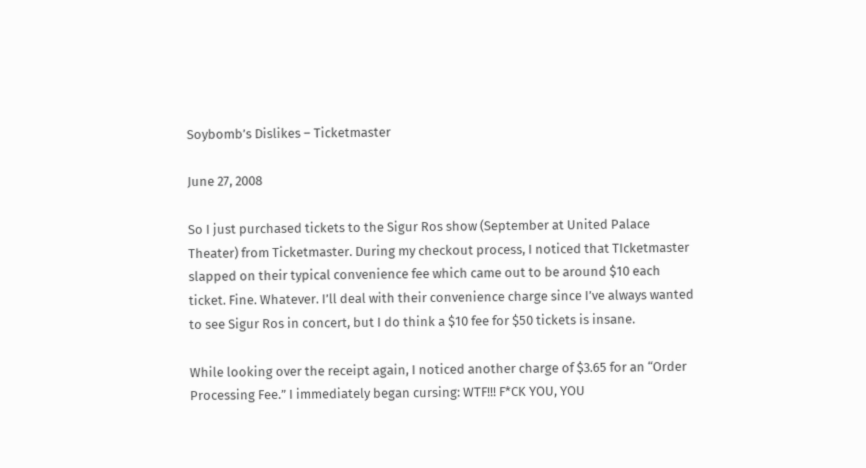Soybomb’s Dislikes – Ticketmaster

June 27, 2008

So I just purchased tickets to the Sigur Ros show (September at United Palace Theater) from Ticketmaster. During my checkout process, I noticed that TIcketmaster slapped on their typical convenience fee which came out to be around $10 each ticket. Fine. Whatever. I’ll deal with their convenience charge since I’ve always wanted to see Sigur Ros in concert, but I do think a $10 fee for $50 tickets is insane.

While looking over the receipt again, I noticed another charge of $3.65 for an “Order Processing Fee.” I immediately began cursing: WTF!!! F*CK YOU, YOU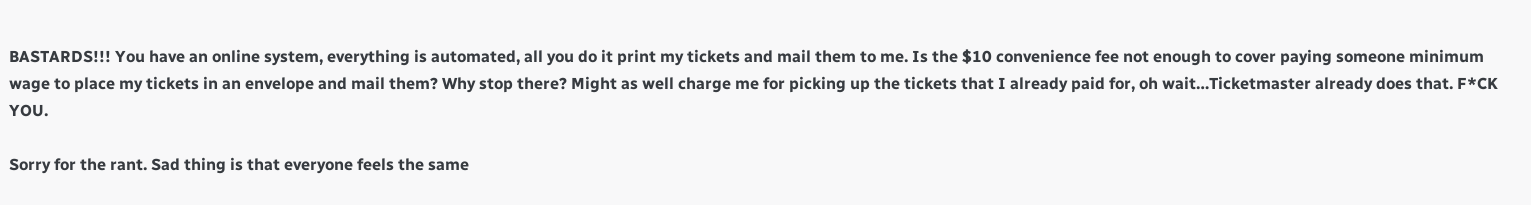BASTARDS!!! You have an online system, everything is automated, all you do it print my tickets and mail them to me. Is the $10 convenience fee not enough to cover paying someone minimum wage to place my tickets in an envelope and mail them? Why stop there? Might as well charge me for picking up the tickets that I already paid for, oh wait…Ticketmaster already does that. F*CK YOU.

Sorry for the rant. Sad thing is that everyone feels the same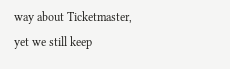way about Ticketmaster, yet we still keep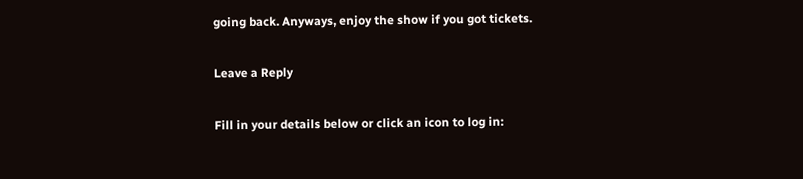going back. Anyways, enjoy the show if you got tickets.

Leave a Reply

Fill in your details below or click an icon to log in: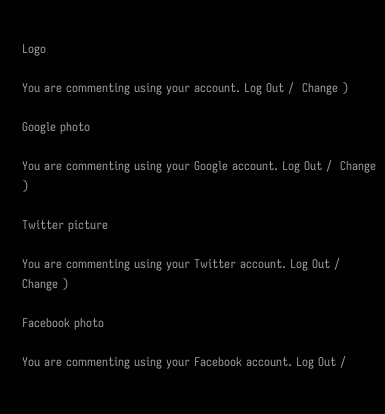Logo

You are commenting using your account. Log Out /  Change )

Google photo

You are commenting using your Google account. Log Out /  Change )

Twitter picture

You are commenting using your Twitter account. Log Out /  Change )

Facebook photo

You are commenting using your Facebook account. Log Out /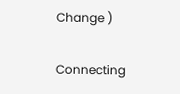Change )

Connecting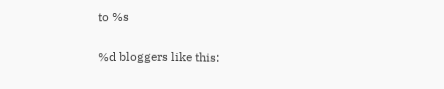to %s

%d bloggers like this: